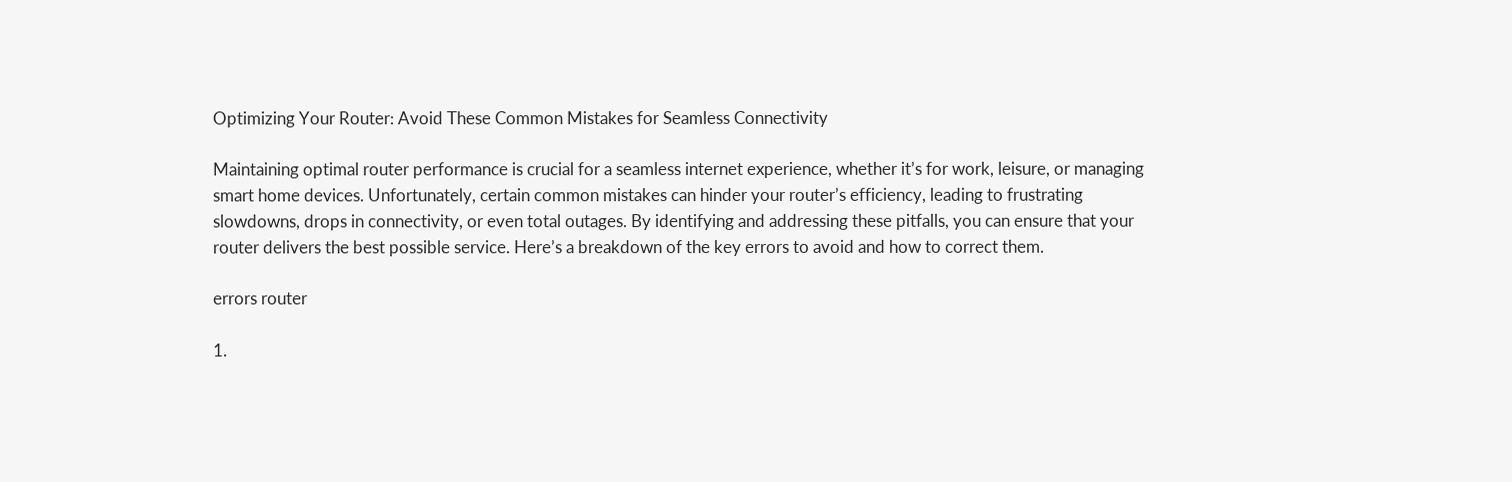Optimizing Your Router: Avoid These Common Mistakes for Seamless Connectivity

Maintaining optimal router performance is crucial for a seamless internet experience, whether it’s for work, leisure, or managing smart home devices. Unfortunately, certain common mistakes can hinder your router’s efficiency, leading to frustrating slowdowns, drops in connectivity, or even total outages. By identifying and addressing these pitfalls, you can ensure that your router delivers the best possible service. Here’s a breakdown of the key errors to avoid and how to correct them.

errors router

1.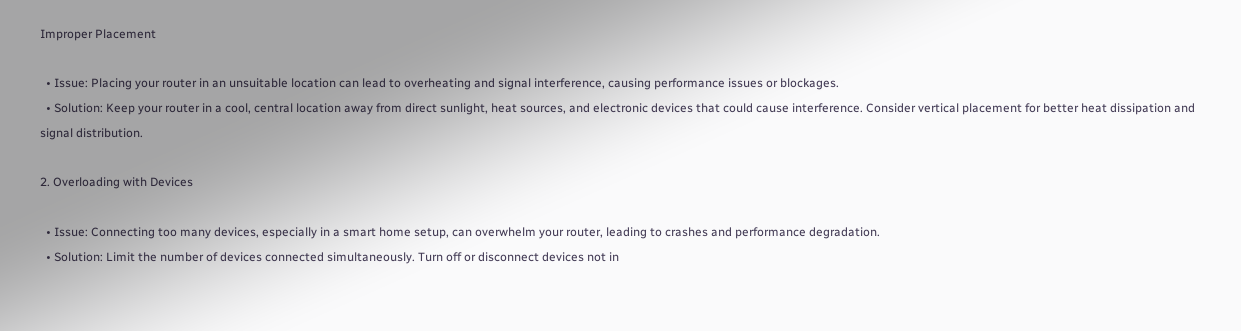Improper Placement

  • Issue: Placing your router in an unsuitable location can lead to overheating and signal interference, causing performance issues or blockages.
  • Solution: Keep your router in a cool, central location away from direct sunlight, heat sources, and electronic devices that could cause interference. Consider vertical placement for better heat dissipation and signal distribution.

2. Overloading with Devices

  • Issue: Connecting too many devices, especially in a smart home setup, can overwhelm your router, leading to crashes and performance degradation.
  • Solution: Limit the number of devices connected simultaneously. Turn off or disconnect devices not in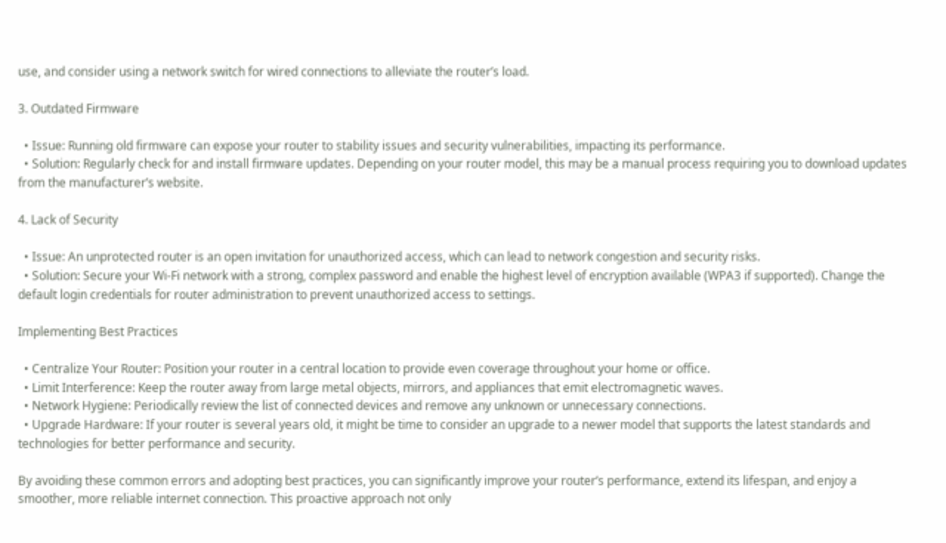use, and consider using a network switch for wired connections to alleviate the router’s load.

3. Outdated Firmware

  • Issue: Running old firmware can expose your router to stability issues and security vulnerabilities, impacting its performance.
  • Solution: Regularly check for and install firmware updates. Depending on your router model, this may be a manual process requiring you to download updates from the manufacturer’s website.

4. Lack of Security

  • Issue: An unprotected router is an open invitation for unauthorized access, which can lead to network congestion and security risks.
  • Solution: Secure your Wi-Fi network with a strong, complex password and enable the highest level of encryption available (WPA3 if supported). Change the default login credentials for router administration to prevent unauthorized access to settings.

Implementing Best Practices

  • Centralize Your Router: Position your router in a central location to provide even coverage throughout your home or office.
  • Limit Interference: Keep the router away from large metal objects, mirrors, and appliances that emit electromagnetic waves.
  • Network Hygiene: Periodically review the list of connected devices and remove any unknown or unnecessary connections.
  • Upgrade Hardware: If your router is several years old, it might be time to consider an upgrade to a newer model that supports the latest standards and technologies for better performance and security.

By avoiding these common errors and adopting best practices, you can significantly improve your router’s performance, extend its lifespan, and enjoy a smoother, more reliable internet connection. This proactive approach not only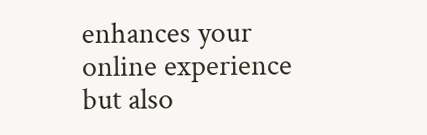enhances your online experience but also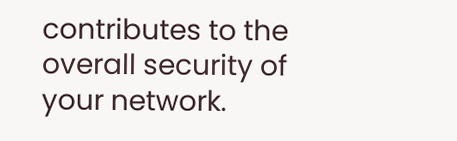contributes to the overall security of your network.